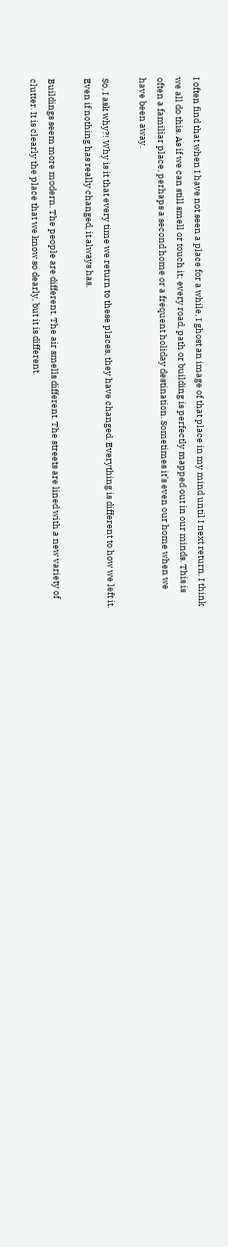I often find that when I have not seen a place for a while, I ghost an image of that place in my mind until I next return. I think we all do this. As if we can still smell or touch it; every road, path or building is perfectly mapped out in our minds. This is often a familiar place, perhaps a second home or a frequent holiday destination. Sometimes it’s even our home when we have been away.

So, I ask why?! Why is it that every time we return to these places, they have changed. Everything is different to how we left it. Even if nothing has really changed, it always has.

Buildings seem more modern. The people are different. The air smells different. The streets are lined with a new variety of clutter. It is clearly the place that we know so dearly, but it is different.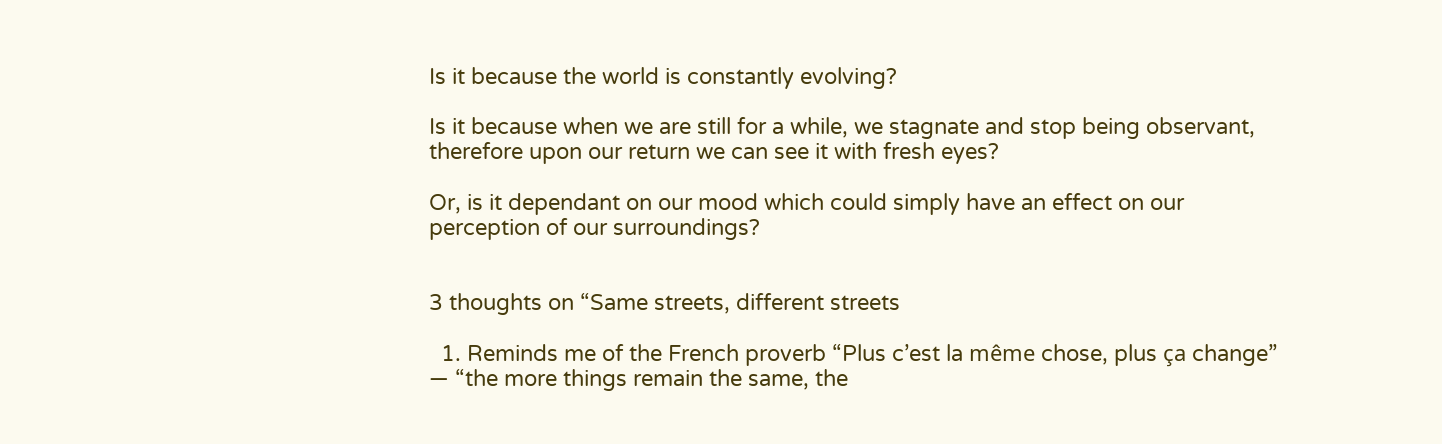Is it because the world is constantly evolving?

Is it because when we are still for a while, we stagnate and stop being observant, therefore upon our return we can see it with fresh eyes?

Or, is it dependant on our mood which could simply have an effect on our perception of our surroundings?


3 thoughts on “Same streets, different streets

  1. Reminds me of the French proverb “Plus c’est la même chose, plus ça change” — “the more things remain the same, the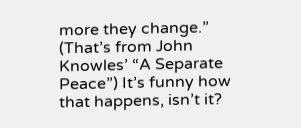more they change.” (That’s from John Knowles’ “A Separate Peace”) It’s funny how that happens, isn’t it?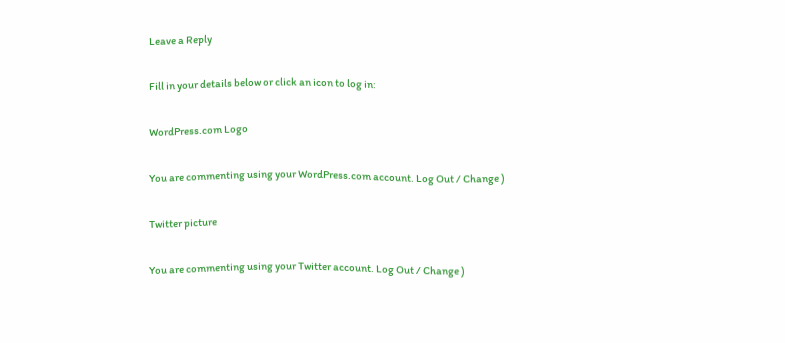Leave a Reply

Fill in your details below or click an icon to log in:

WordPress.com Logo

You are commenting using your WordPress.com account. Log Out / Change )

Twitter picture

You are commenting using your Twitter account. Log Out / Change )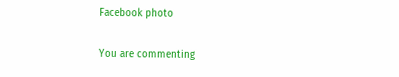Facebook photo

You are commenting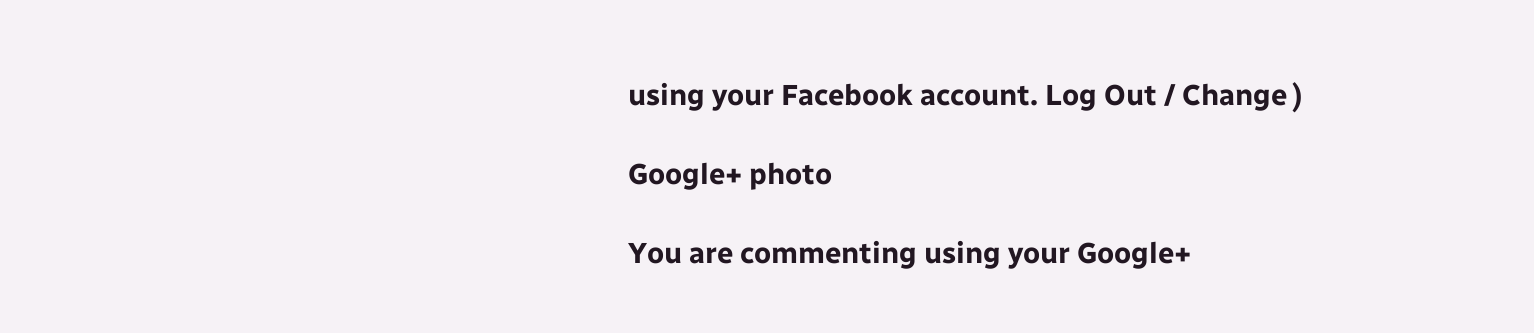using your Facebook account. Log Out / Change )

Google+ photo

You are commenting using your Google+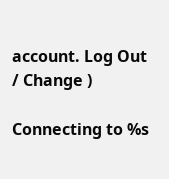account. Log Out / Change )

Connecting to %s